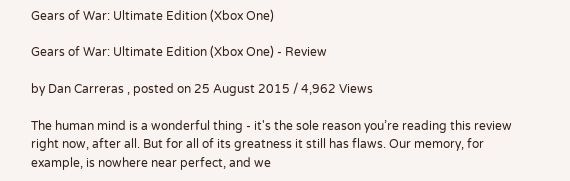Gears of War: Ultimate Edition (Xbox One)

Gears of War: Ultimate Edition (Xbox One) - Review

by Dan Carreras , posted on 25 August 2015 / 4,962 Views

The human mind is a wonderful thing - it's the sole reason you’re reading this review right now, after all. But for all of its greatness it still has flaws. Our memory, for example, is nowhere near perfect, and we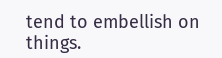tend to embellish on things.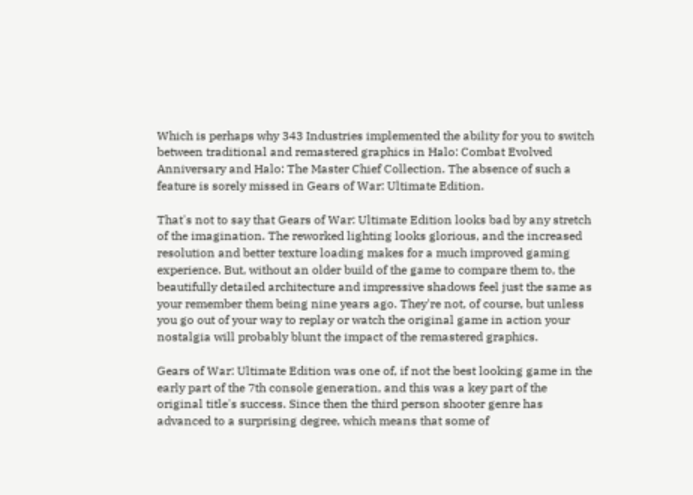Which is perhaps why 343 Industries implemented the ability for you to switch between traditional and remastered graphics in Halo: Combat Evolved Anniversary and Halo: The Master Chief Collection. The absence of such a feature is sorely missed in Gears of War: Ultimate Edition.

That's not to say that Gears of War: Ultimate Edition looks bad by any stretch of the imagination. The reworked lighting looks glorious, and the increased resolution and better texture loading makes for a much improved gaming experience. But, without an older build of the game to compare them to, the beautifully detailed architecture and impressive shadows feel just the same as your remember them being nine years ago. They're not, of course, but unless you go out of your way to replay or watch the original game in action your nostalgia will probably blunt the impact of the remastered graphics.

Gears of War: Ultimate Edition was one of, if not the best looking game in the early part of the 7th console generation, and this was a key part of the original title's success. Since then the third person shooter genre has advanced to a surprising degree, which means that some of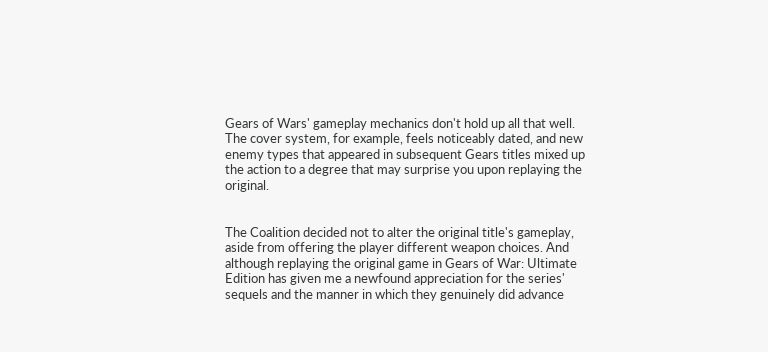Gears of Wars' gameplay mechanics don't hold up all that well. The cover system, for example, feels noticeably dated, and new enemy types that appeared in subsequent Gears titles mixed up the action to a degree that may surprise you upon replaying the original.


The Coalition decided not to alter the original title's gameplay, aside from offering the player different weapon choices. And although replaying the original game in Gears of War: Ultimate Edition has given me a newfound appreciation for the series' sequels and the manner in which they genuinely did advance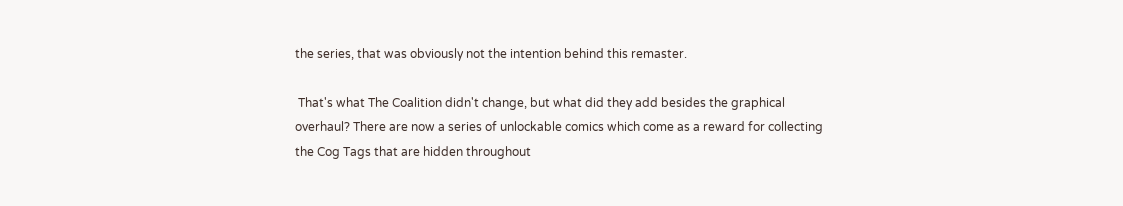the series, that was obviously not the intention behind this remaster.

 That's what The Coalition didn't change, but what did they add besides the graphical overhaul? There are now a series of unlockable comics which come as a reward for collecting the Cog Tags that are hidden throughout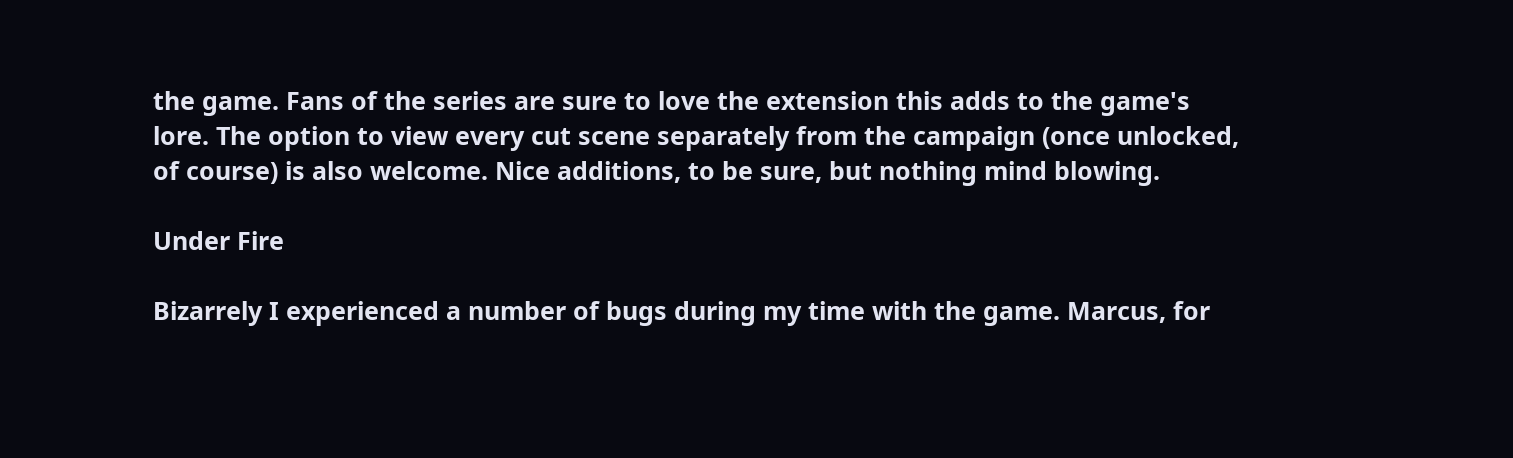the game. Fans of the series are sure to love the extension this adds to the game's lore. The option to view every cut scene separately from the campaign (once unlocked, of course) is also welcome. Nice additions, to be sure, but nothing mind blowing.

Under Fire

Bizarrely I experienced a number of bugs during my time with the game. Marcus, for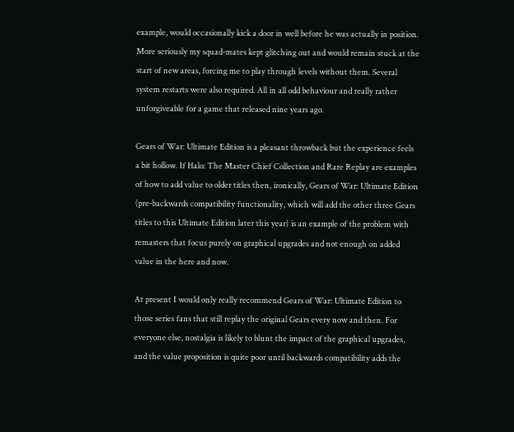example, would occasionally kick a door in well before he was actually in position. More seriously my squad-mates kept glitching out and would remain stuck at the start of new areas, forcing me to play through levels without them. Several system restarts were also required. All in all odd behaviour and really rather unforgiveable for a game that released nine years ago.

Gears of War: Ultimate Edition is a pleasant throwback but the experience feels a bit hollow. If Halo: The Master Chief Collection and Rare Replay are examples of how to add value to older titles then, ironically, Gears of War: Ultimate Edition (pre-backwards compatibility functionality, which will add the other three Gears titles to this Ultimate Edition later this year) is an example of the problem with remasters that focus purely on graphical upgrades and not enough on added value in the here and now.

At present I would only really recommend Gears of War: Ultimate Edition to those series fans that still replay the original Gears every now and then. For everyone else, nostalgia is likely to blunt the impact of the graphical upgrades, and the value proposition is quite poor until backwards compatibility adds the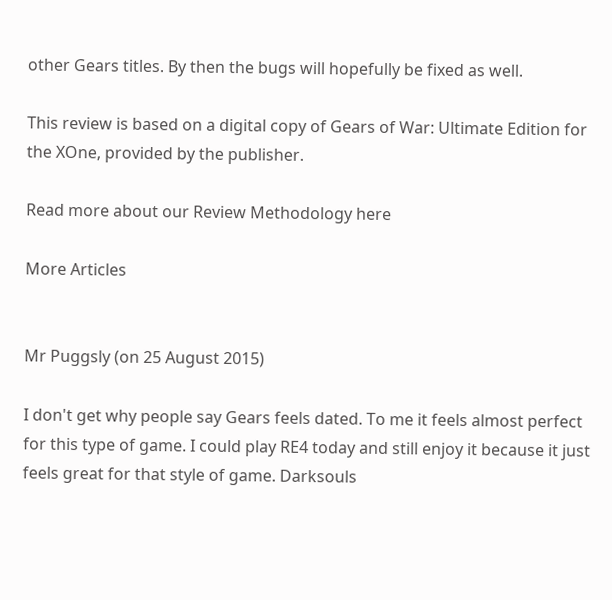other Gears titles. By then the bugs will hopefully be fixed as well.

This review is based on a digital copy of Gears of War: Ultimate Edition for the XOne, provided by the publisher.

Read more about our Review Methodology here

More Articles


Mr Puggsly (on 25 August 2015)

I don't get why people say Gears feels dated. To me it feels almost perfect for this type of game. I could play RE4 today and still enjoy it because it just feels great for that style of game. Darksouls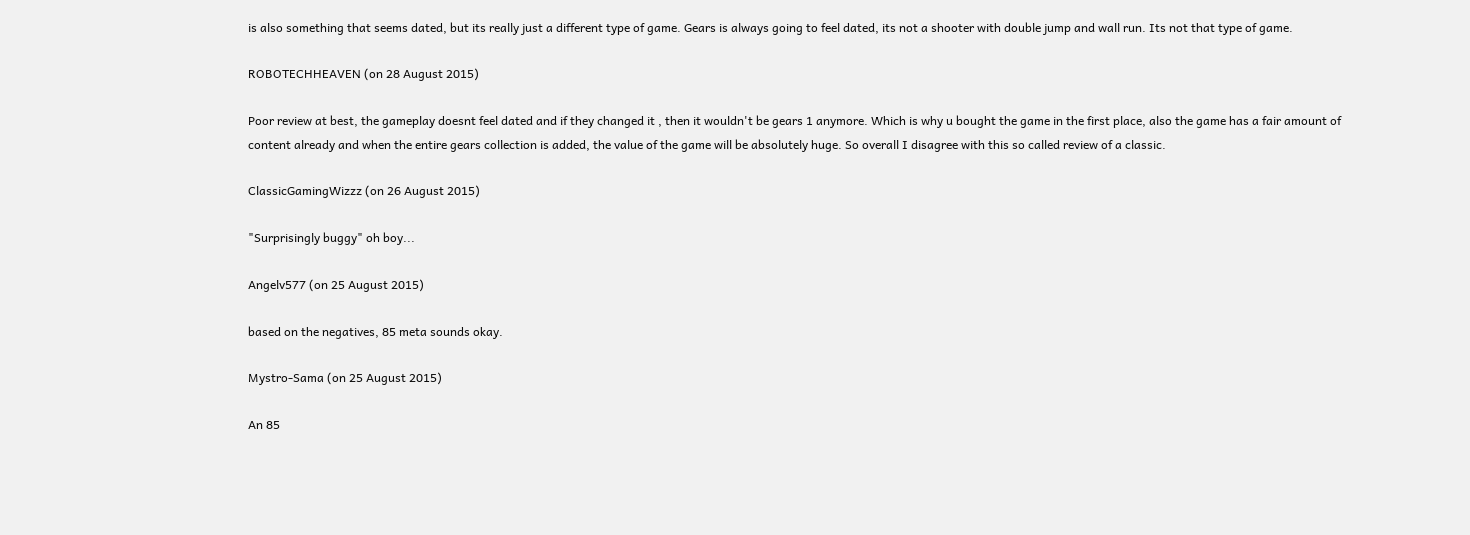is also something that seems dated, but its really just a different type of game. Gears is always going to feel dated, its not a shooter with double jump and wall run. Its not that type of game.

ROBOTECHHEAVEN (on 28 August 2015)

Poor review at best, the gameplay doesnt feel dated and if they changed it , then it wouldn't be gears 1 anymore. Which is why u bought the game in the first place, also the game has a fair amount of content already and when the entire gears collection is added, the value of the game will be absolutely huge. So overall I disagree with this so called review of a classic.

ClassicGamingWizzz (on 26 August 2015)

"Surprisingly buggy" oh boy...

Angelv577 (on 25 August 2015)

based on the negatives, 85 meta sounds okay.

Mystro-Sama (on 25 August 2015)

An 85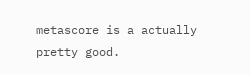metascore is a actually pretty good.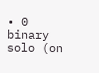• 0
binary solo (on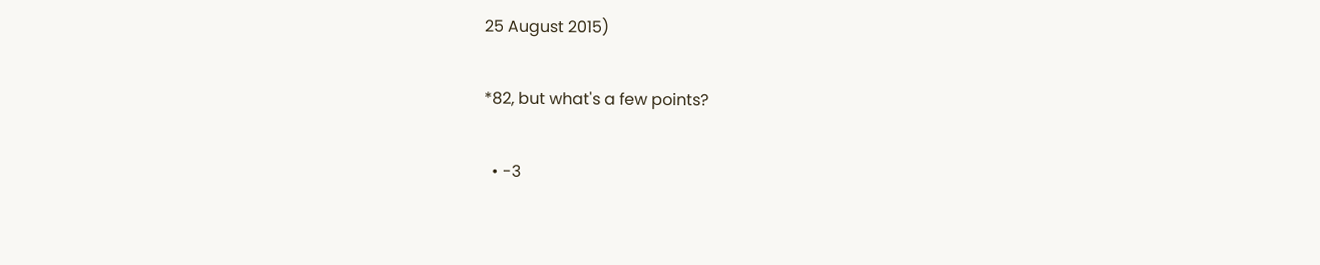25 August 2015)

*82, but what's a few points?

  • -3